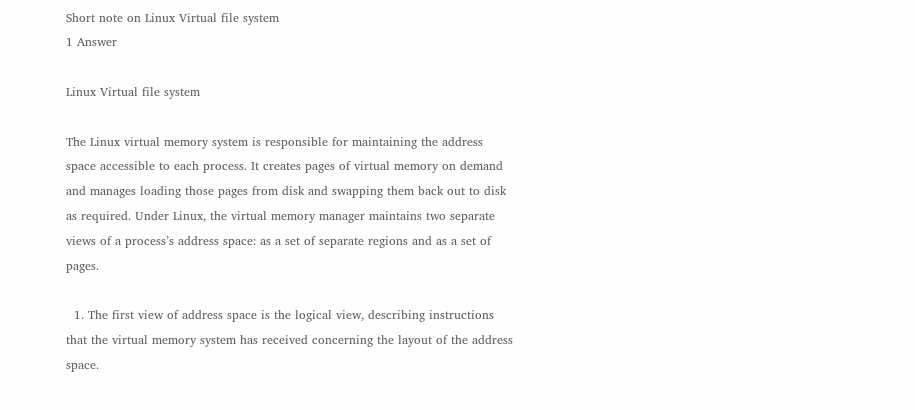Short note on Linux Virtual file system
1 Answer

Linux Virtual file system

The Linux virtual memory system is responsible for maintaining the address space accessible to each process. It creates pages of virtual memory on demand and manages loading those pages from disk and swapping them back out to disk as required. Under Linux, the virtual memory manager maintains two separate views of a process’s address space: as a set of separate regions and as a set of pages.

  1. The first view of address space is the logical view, describing instructions that the virtual memory system has received concerning the layout of the address space.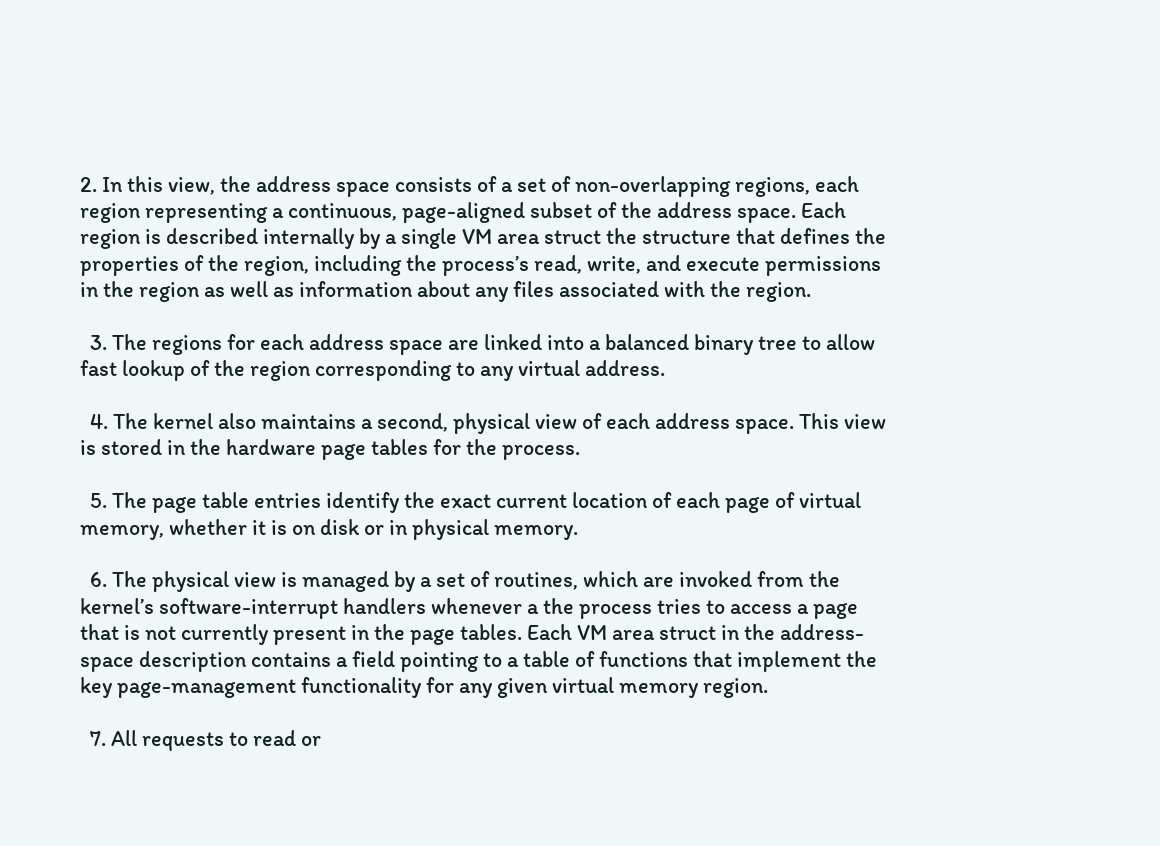2. In this view, the address space consists of a set of non-overlapping regions, each region representing a continuous, page-aligned subset of the address space. Each region is described internally by a single VM area struct the structure that defines the properties of the region, including the process’s read, write, and execute permissions in the region as well as information about any files associated with the region.

  3. The regions for each address space are linked into a balanced binary tree to allow fast lookup of the region corresponding to any virtual address.

  4. The kernel also maintains a second, physical view of each address space. This view is stored in the hardware page tables for the process.

  5. The page table entries identify the exact current location of each page of virtual memory, whether it is on disk or in physical memory.

  6. The physical view is managed by a set of routines, which are invoked from the kernel’s software-interrupt handlers whenever a the process tries to access a page that is not currently present in the page tables. Each VM area struct in the address-space description contains a field pointing to a table of functions that implement the key page-management functionality for any given virtual memory region.

  7. All requests to read or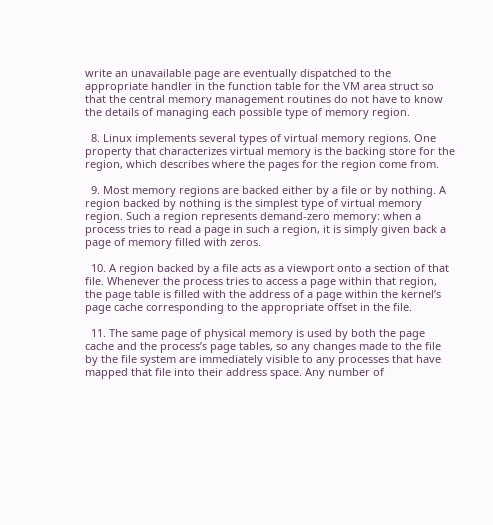write an unavailable page are eventually dispatched to the appropriate handler in the function table for the VM area struct so that the central memory management routines do not have to know the details of managing each possible type of memory region.

  8. Linux implements several types of virtual memory regions. One property that characterizes virtual memory is the backing store for the region, which describes where the pages for the region come from.

  9. Most memory regions are backed either by a file or by nothing. A region backed by nothing is the simplest type of virtual memory region. Such a region represents demand-zero memory: when a process tries to read a page in such a region, it is simply given back a page of memory filled with zeros.

  10. A region backed by a file acts as a viewport onto a section of that file. Whenever the process tries to access a page within that region, the page table is filled with the address of a page within the kernel’s page cache corresponding to the appropriate offset in the file.

  11. The same page of physical memory is used by both the page cache and the process’s page tables, so any changes made to the file by the file system are immediately visible to any processes that have mapped that file into their address space. Any number of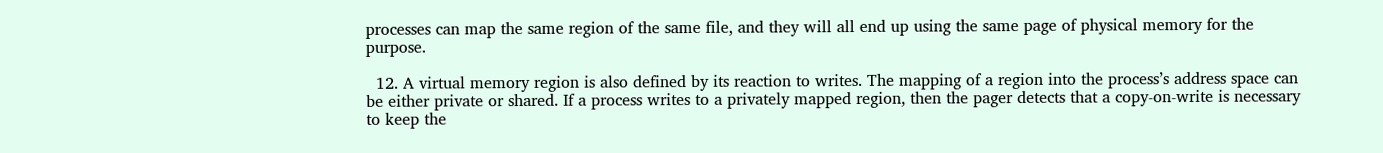processes can map the same region of the same file, and they will all end up using the same page of physical memory for the purpose.

  12. A virtual memory region is also defined by its reaction to writes. The mapping of a region into the process’s address space can be either private or shared. If a process writes to a privately mapped region, then the pager detects that a copy-on-write is necessary to keep the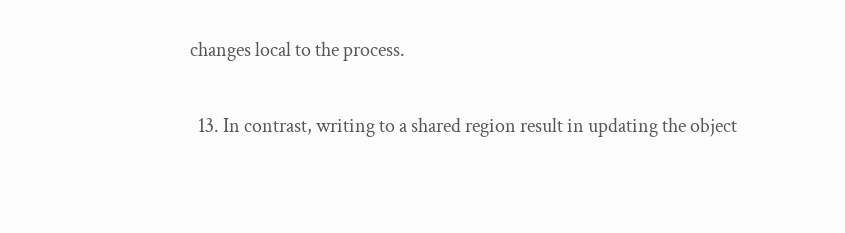changes local to the process.

  13. In contrast, writing to a shared region result in updating the object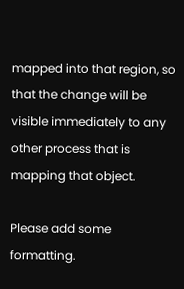mapped into that region, so that the change will be visible immediately to any other process that is mapping that object.

Please add some formatting.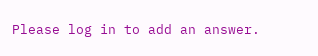Please log in to add an answer.